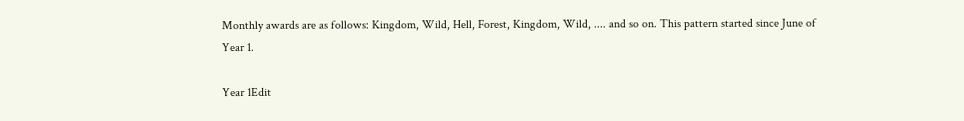Monthly awards are as follows: Kingdom, Wild, Hell, Forest, Kingdom, Wild, .... and so on. This pattern started since June of Year 1.

Year 1Edit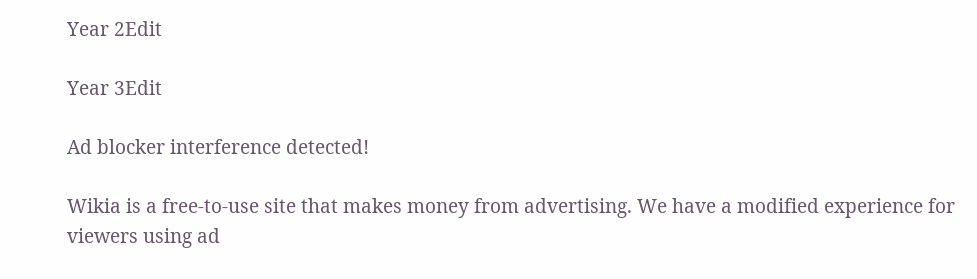Year 2Edit

Year 3Edit

Ad blocker interference detected!

Wikia is a free-to-use site that makes money from advertising. We have a modified experience for viewers using ad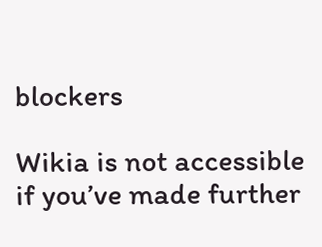blockers

Wikia is not accessible if you’ve made further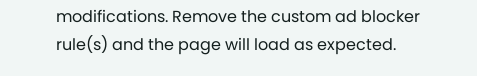modifications. Remove the custom ad blocker rule(s) and the page will load as expected.